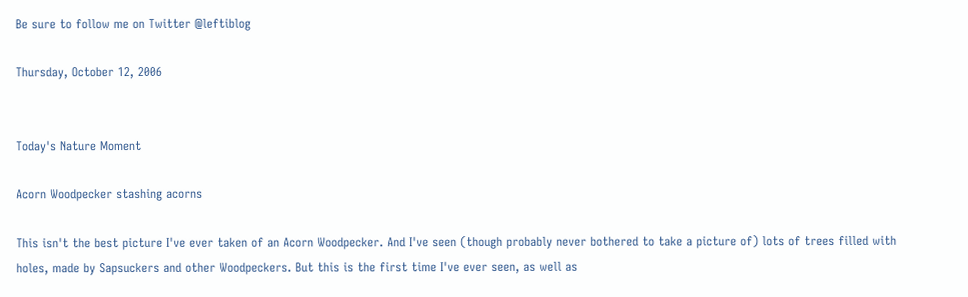Be sure to follow me on Twitter @leftiblog

Thursday, October 12, 2006


Today's Nature Moment

Acorn Woodpecker stashing acorns

This isn't the best picture I've ever taken of an Acorn Woodpecker. And I've seen (though probably never bothered to take a picture of) lots of trees filled with holes, made by Sapsuckers and other Woodpeckers. But this is the first time I've ever seen, as well as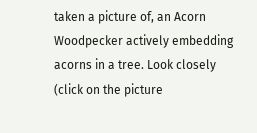taken a picture of, an Acorn Woodpecker actively embedding acorns in a tree. Look closely (click on the picture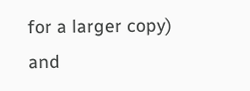for a larger copy) and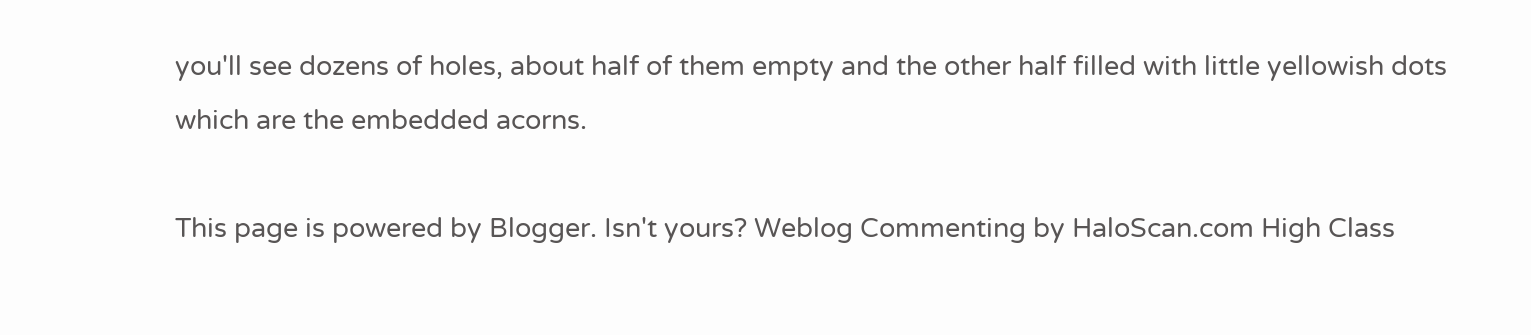you'll see dozens of holes, about half of them empty and the other half filled with little yellowish dots which are the embedded acorns.

This page is powered by Blogger. Isn't yours? Weblog Commenting by HaloScan.com High Class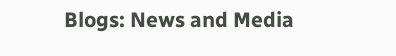Blogs: News and Media